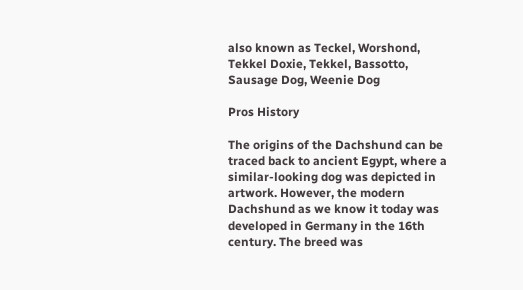also known as Teckel, Worshond, Tekkel Doxie, Tekkel, Bassotto, Sausage Dog, Weenie Dog

Pros History

The origins of the Dachshund can be traced back to ancient Egypt, where a similar-looking dog was depicted in artwork. However, the modern Dachshund as we know it today was developed in Germany in the 16th century. The breed was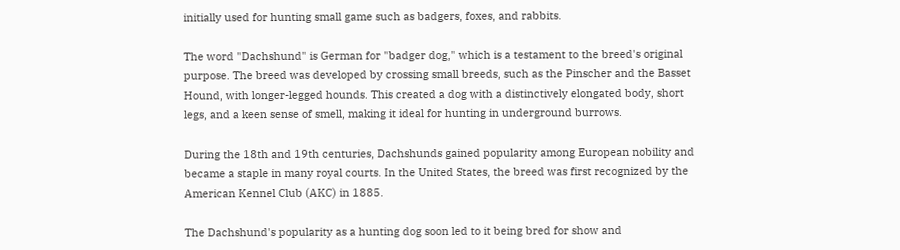initially used for hunting small game such as badgers, foxes, and rabbits.

The word "Dachshund" is German for "badger dog," which is a testament to the breed's original purpose. The breed was developed by crossing small breeds, such as the Pinscher and the Basset Hound, with longer-legged hounds. This created a dog with a distinctively elongated body, short legs, and a keen sense of smell, making it ideal for hunting in underground burrows.

During the 18th and 19th centuries, Dachshunds gained popularity among European nobility and became a staple in many royal courts. In the United States, the breed was first recognized by the American Kennel Club (AKC) in 1885.

The Dachshund's popularity as a hunting dog soon led to it being bred for show and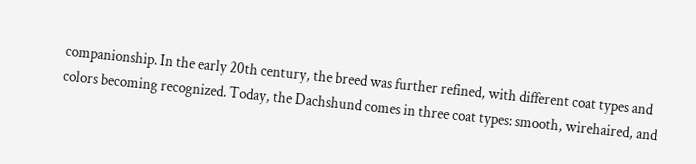companionship. In the early 20th century, the breed was further refined, with different coat types and colors becoming recognized. Today, the Dachshund comes in three coat types: smooth, wirehaired, and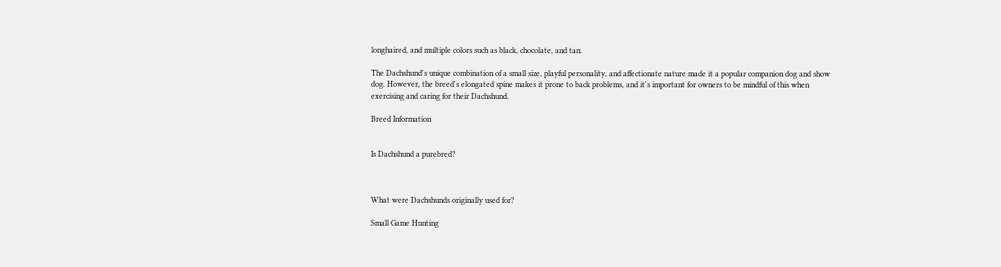longhaired, and multiple colors such as black, chocolate, and tan.

The Dachshund's unique combination of a small size, playful personality, and affectionate nature made it a popular companion dog and show dog. However, the breed's elongated spine makes it prone to back problems, and it's important for owners to be mindful of this when exercising and caring for their Dachshund.

Breed Information


Is Dachshund a purebred?



What were Dachshunds originally used for?

Small Game Hunting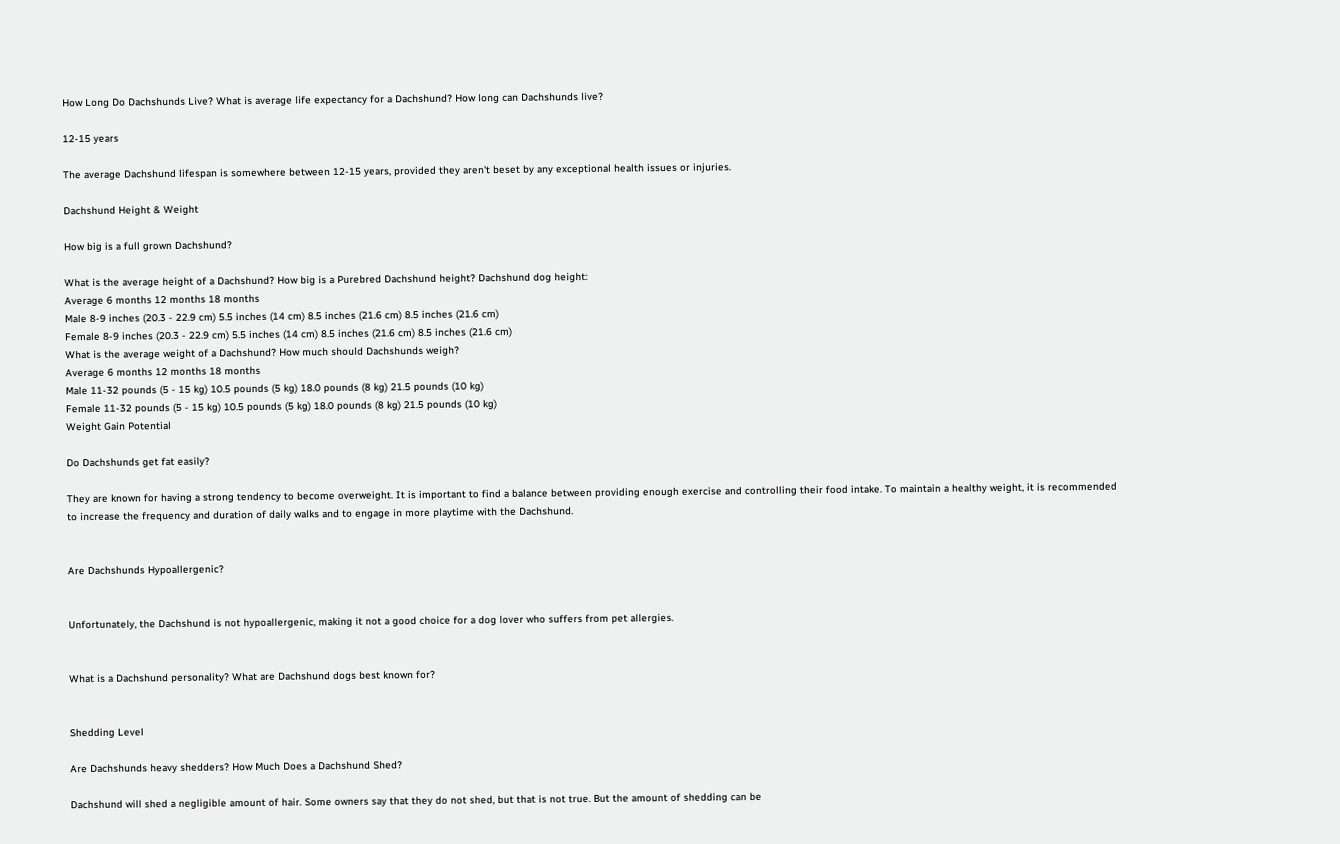How Long Do Dachshunds Live? What is average life expectancy for a Dachshund? How long can Dachshunds live?

12-15 years

The average Dachshund lifespan is somewhere between 12-15 years, provided they aren't beset by any exceptional health issues or injuries.

Dachshund Height & Weight

How big is a full grown Dachshund?

What is the average height of a Dachshund? How big is a Purebred Dachshund height? Dachshund dog height:
Average 6 months 12 months 18 months
Male 8-9 inches (20.3 - 22.9 cm) 5.5 inches (14 cm) 8.5 inches (21.6 cm) 8.5 inches (21.6 cm)
Female 8-9 inches (20.3 - 22.9 cm) 5.5 inches (14 cm) 8.5 inches (21.6 cm) 8.5 inches (21.6 cm)
What is the average weight of a Dachshund? How much should Dachshunds weigh?
Average 6 months 12 months 18 months
Male 11-32 pounds (5 - 15 kg) 10.5 pounds (5 kg) 18.0 pounds (8 kg) 21.5 pounds (10 kg)
Female 11-32 pounds (5 - 15 kg) 10.5 pounds (5 kg) 18.0 pounds (8 kg) 21.5 pounds (10 kg)
Weight Gain Potential

Do Dachshunds get fat easily?

They are known for having a strong tendency to become overweight. It is important to find a balance between providing enough exercise and controlling their food intake. To maintain a healthy weight, it is recommended to increase the frequency and duration of daily walks and to engage in more playtime with the Dachshund.


Are Dachshunds Hypoallergenic?


Unfortunately, the Dachshund is not hypoallergenic, making it not a good choice for a dog lover who suffers from pet allergies.


What is a Dachshund personality? What are Dachshund dogs best known for?


Shedding Level

Are Dachshunds heavy shedders? How Much Does a Dachshund Shed?

Dachshund will shed a negligible amount of hair. Some owners say that they do not shed, but that is not true. But the amount of shedding can be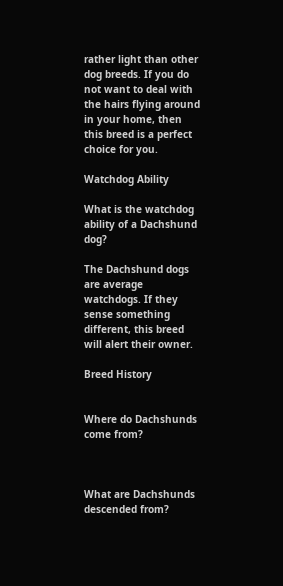rather light than other dog breeds. If you do not want to deal with the hairs flying around in your home, then this breed is a perfect choice for you.

Watchdog Ability

What is the watchdog ability of a Dachshund dog?

The Dachshund dogs are average watchdogs. If they sense something different, this breed will alert their owner.

Breed History


Where do Dachshunds come from?



What are Dachshunds descended from?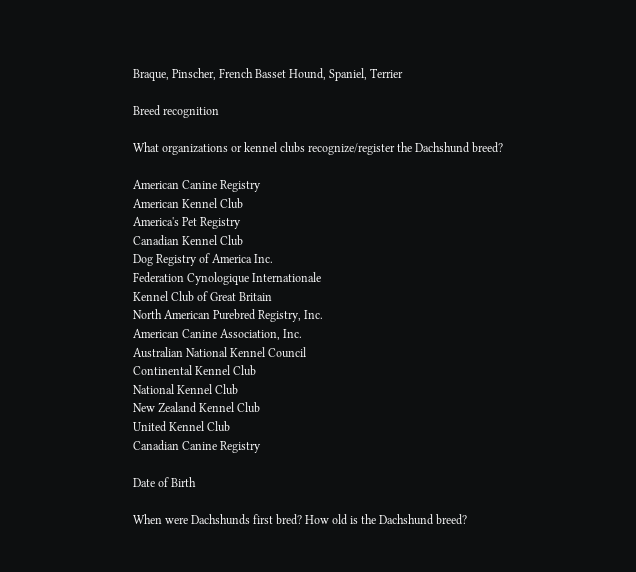Braque, Pinscher, French Basset Hound, Spaniel, Terrier

Breed recognition

What organizations or kennel clubs recognize/register the Dachshund breed?

American Canine Registry
American Kennel Club
America's Pet Registry
Canadian Kennel Club
Dog Registry of America Inc.
Federation Cynologique Internationale
Kennel Club of Great Britain
North American Purebred Registry, Inc.
American Canine Association, Inc.
Australian National Kennel Council
Continental Kennel Club
National Kennel Club
New Zealand Kennel Club
United Kennel Club
Canadian Canine Registry

Date of Birth

When were Dachshunds first bred? How old is the Dachshund breed?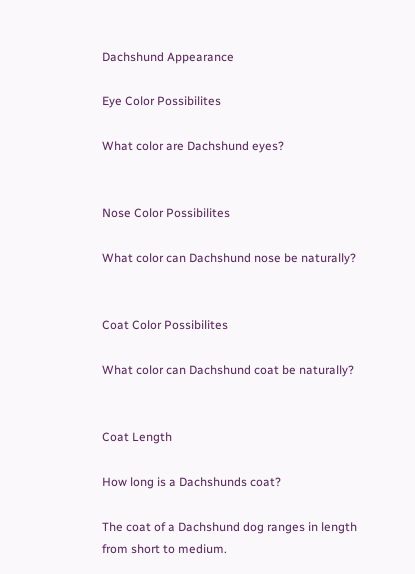Dachshund Appearance

Eye Color Possibilites

What color are Dachshund eyes?


Nose Color Possibilites

What color can Dachshund nose be naturally?


Coat Color Possibilites

What color can Dachshund coat be naturally?


Coat Length

How long is a Dachshunds coat?

The coat of a Dachshund dog ranges in length from short to medium.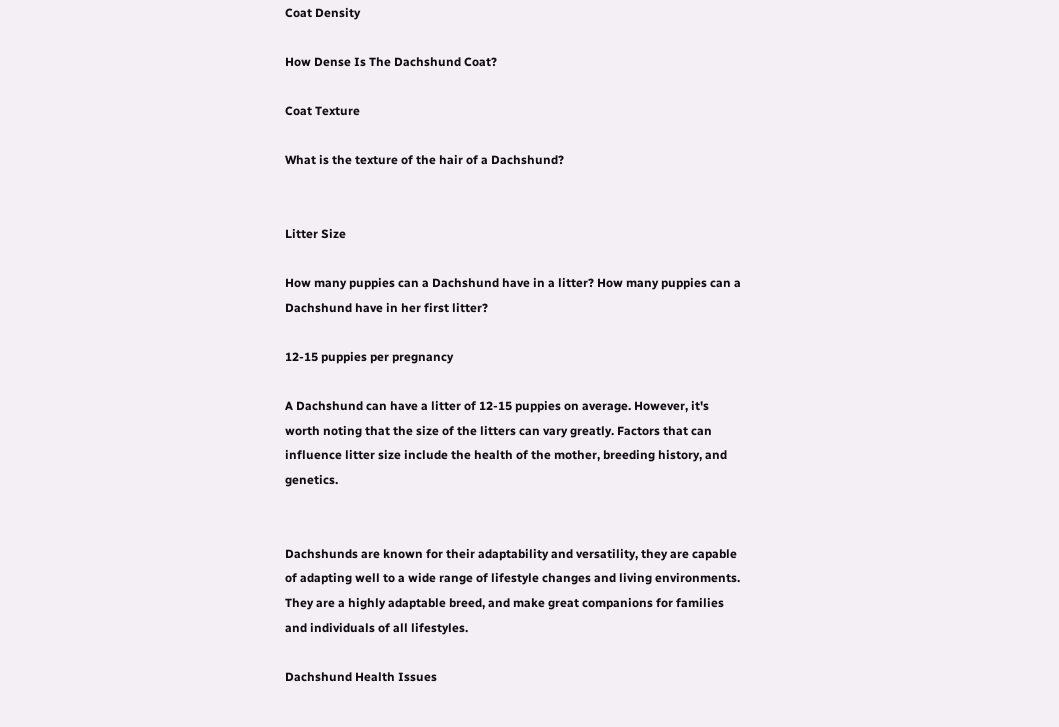Coat Density

How Dense Is The Dachshund Coat?

Coat Texture

What is the texture of the hair of a Dachshund?


Litter Size

How many puppies can a Dachshund have in a litter? How many puppies can a Dachshund have in her first litter?

12-15 puppies per pregnancy

A Dachshund can have a litter of 12-15 puppies on average. However, it's worth noting that the size of the litters can vary greatly. Factors that can influence litter size include the health of the mother, breeding history, and genetics.


Dachshunds are known for their adaptability and versatility, they are capable of adapting well to a wide range of lifestyle changes and living environments. They are a highly adaptable breed, and make great companions for families and individuals of all lifestyles.

Dachshund Health Issues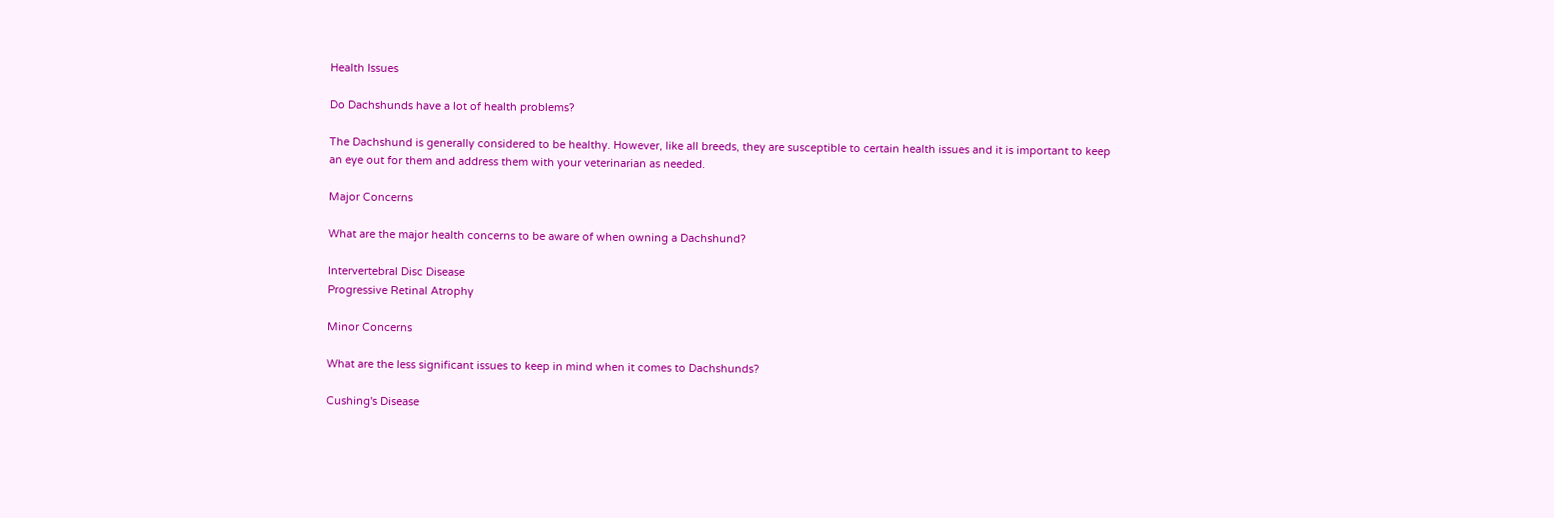Health Issues

Do Dachshunds have a lot of health problems?

The Dachshund is generally considered to be healthy. However, like all breeds, they are susceptible to certain health issues and it is important to keep an eye out for them and address them with your veterinarian as needed.

Major Concerns

What are the major health concerns to be aware of when owning a Dachshund?

Intervertebral Disc Disease
Progressive Retinal Atrophy

Minor Concerns

What are the less significant issues to keep in mind when it comes to Dachshunds?

Cushing's Disease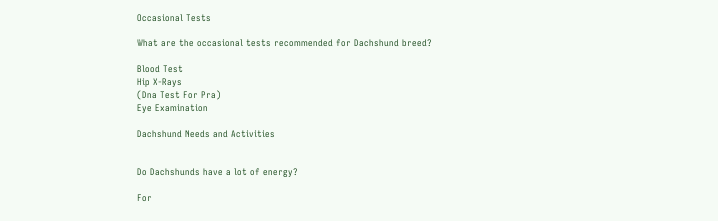Occasional Tests

What are the occasional tests recommended for Dachshund breed?

Blood Test
Hip X-Rays
(Dna Test For Pra)
Eye Examination

Dachshund Needs and Activities


Do Dachshunds have a lot of energy?

For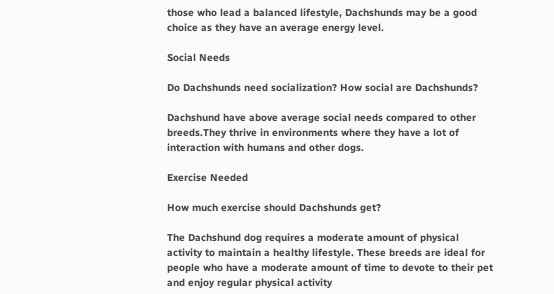those who lead a balanced lifestyle, Dachshunds may be a good choice as they have an average energy level.

Social Needs

Do Dachshunds need socialization? How social are Dachshunds?

Dachshund have above average social needs compared to other breeds.They thrive in environments where they have a lot of interaction with humans and other dogs.

Exercise Needed

How much exercise should Dachshunds get?

The Dachshund dog requires a moderate amount of physical activity to maintain a healthy lifestyle. These breeds are ideal for people who have a moderate amount of time to devote to their pet and enjoy regular physical activity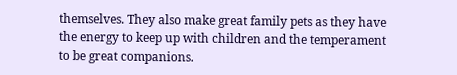themselves. They also make great family pets as they have the energy to keep up with children and the temperament to be great companions.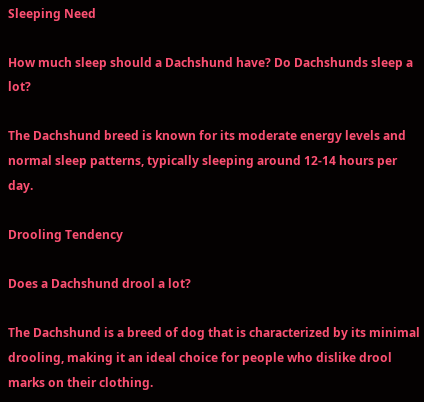Sleeping Need

How much sleep should a Dachshund have? Do Dachshunds sleep a lot?

The Dachshund breed is known for its moderate energy levels and normal sleep patterns, typically sleeping around 12-14 hours per day.

Drooling Tendency

Does a Dachshund drool a lot?

The Dachshund is a breed of dog that is characterized by its minimal drooling, making it an ideal choice for people who dislike drool marks on their clothing.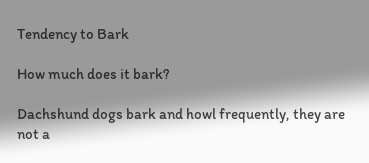Tendency to Bark

How much does it bark?

Dachshund dogs bark and howl frequently, they are not a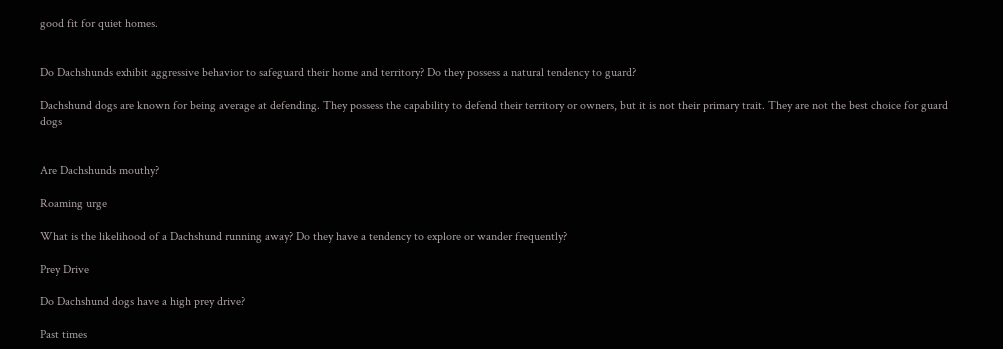good fit for quiet homes.


Do Dachshunds exhibit aggressive behavior to safeguard their home and territory? Do they possess a natural tendency to guard?

Dachshund dogs are known for being average at defending. They possess the capability to defend their territory or owners, but it is not their primary trait. They are not the best choice for guard dogs


Are Dachshunds mouthy?

Roaming urge

What is the likelihood of a Dachshund running away? Do they have a tendency to explore or wander frequently?

Prey Drive

Do Dachshund dogs have a high prey drive?

Past times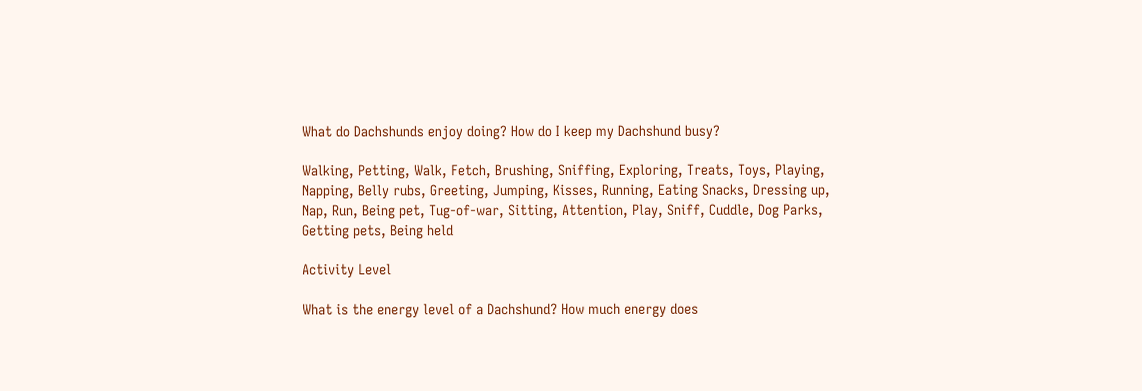What do Dachshunds enjoy doing? How do I keep my Dachshund busy?

Walking, Petting, Walk, Fetch, Brushing, Sniffing, Exploring, Treats, Toys, Playing, Napping, Belly rubs, Greeting, Jumping, Kisses, Running, Eating Snacks, Dressing up, Nap, Run, Being pet, Tug-of-war, Sitting, Attention, Play, Sniff, Cuddle, Dog Parks, Getting pets, Being held

Activity Level

What is the energy level of a Dachshund? How much energy does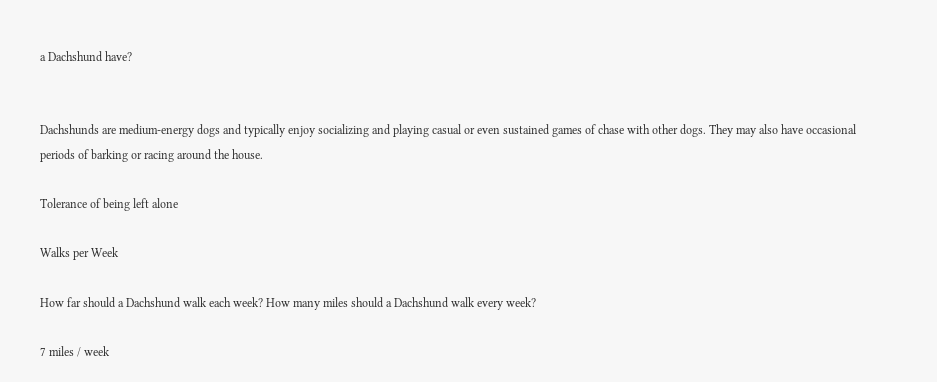a Dachshund have?


Dachshunds are medium-energy dogs and typically enjoy socializing and playing casual or even sustained games of chase with other dogs. They may also have occasional periods of barking or racing around the house.

Tolerance of being left alone

Walks per Week

How far should a Dachshund walk each week? How many miles should a Dachshund walk every week?

7 miles / week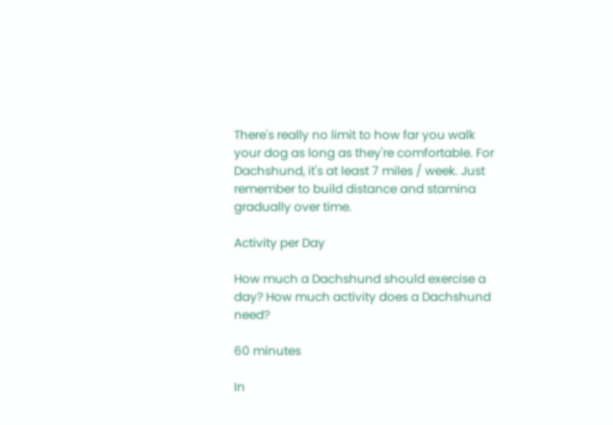There's really no limit to how far you walk your dog as long as they're comfortable. For Dachshund, it's at least 7 miles / week. Just remember to build distance and stamina gradually over time.

Activity per Day

How much a Dachshund should exercise a day? How much activity does a Dachshund need?

60 minutes

In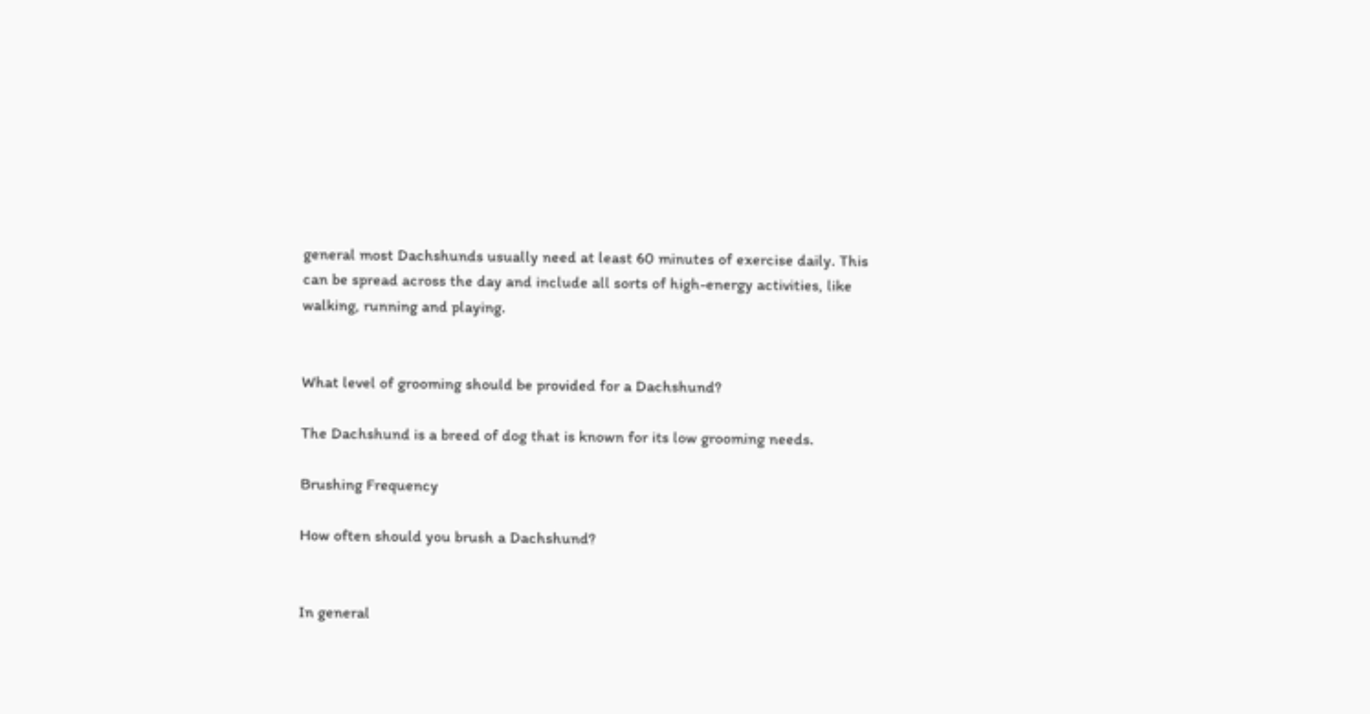general most Dachshunds usually need at least 60 minutes of exercise daily. This can be spread across the day and include all sorts of high-energy activities, like walking, running and playing.


What level of grooming should be provided for a Dachshund?

The Dachshund is a breed of dog that is known for its low grooming needs.

Brushing Frequency

How often should you brush a Dachshund?


In general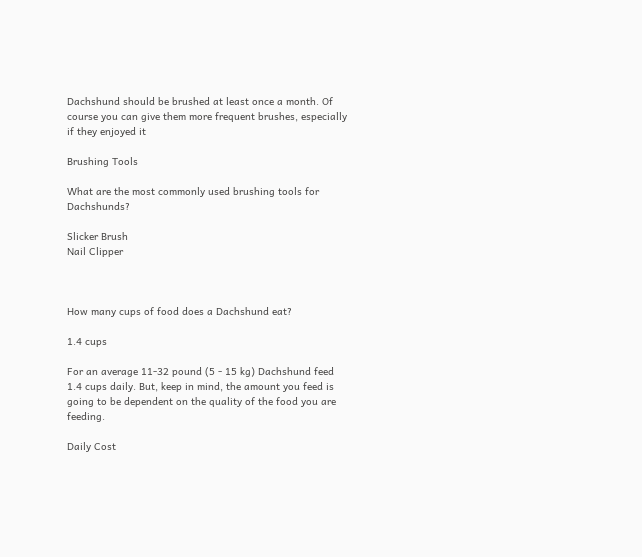Dachshund should be brushed at least once a month. Of course you can give them more frequent brushes, especially if they enjoyed it

Brushing Tools

What are the most commonly used brushing tools for Dachshunds?

Slicker Brush
Nail Clipper



How many cups of food does a Dachshund eat?

1.4 cups

For an average 11-32 pound (5 - 15 kg) Dachshund feed 1.4 cups daily. But, keep in mind, the amount you feed is going to be dependent on the quality of the food you are feeding.

Daily Cost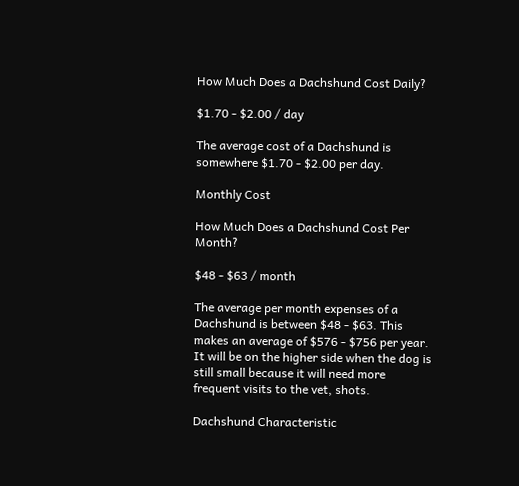How Much Does a Dachshund Cost Daily?

$1.70 - $2.00 / day

The average cost of a Dachshund is somewhere $1.70 - $2.00 per day.

Monthly Cost

How Much Does a Dachshund Cost Per Month?

$48 - $63 / month

The average per month expenses of a Dachshund is between $48 - $63. This makes an average of $576 - $756 per year. It will be on the higher side when the dog is still small because it will need more frequent visits to the vet, shots.

Dachshund Characteristic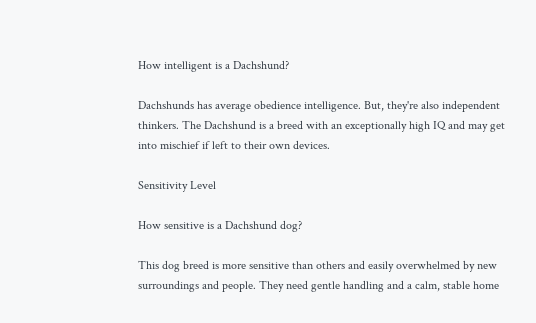How intelligent is a Dachshund?

Dachshunds has average obedience intelligence. But, they're also independent thinkers. The Dachshund is a breed with an exceptionally high IQ and may get into mischief if left to their own devices.

Sensitivity Level

How sensitive is a Dachshund dog?

This dog breed is more sensitive than others and easily overwhelmed by new surroundings and people. They need gentle handling and a calm, stable home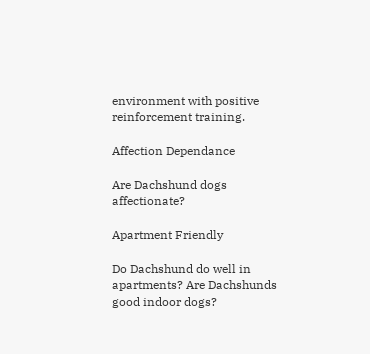environment with positive reinforcement training.

Affection Dependance

Are Dachshund dogs affectionate?

Apartment Friendly

Do Dachshund do well in apartments? Are Dachshunds good indoor dogs?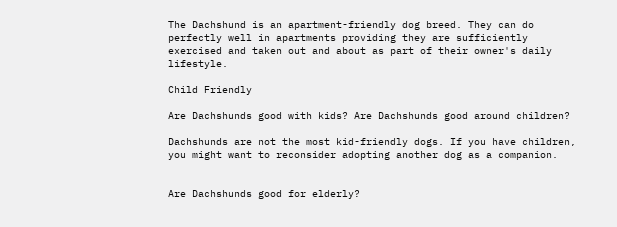The Dachshund is an apartment-friendly dog breed. They can do perfectly well in apartments providing they are sufficiently exercised and taken out and about as part of their owner's daily lifestyle.

Child Friendly

Are Dachshunds good with kids? Are Dachshunds good around children?

Dachshunds are not the most kid-friendly dogs. If you have children, you might want to reconsider adopting another dog as a companion.


Are Dachshunds good for elderly?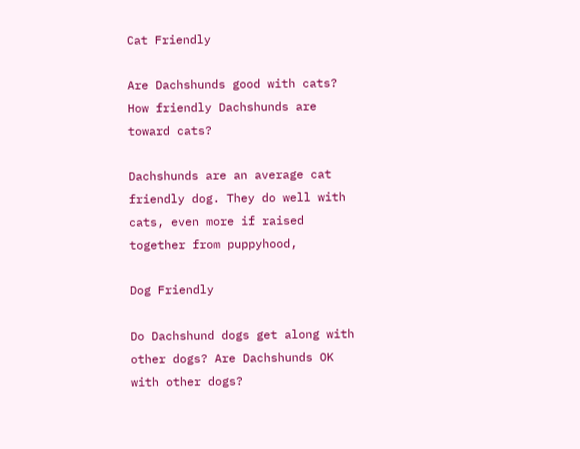Cat Friendly

Are Dachshunds good with cats? How friendly Dachshunds are toward cats?

Dachshunds are an average cat friendly dog. They do well with cats, even more if raised together from puppyhood,

Dog Friendly

Do Dachshund dogs get along with other dogs? Are Dachshunds OK with other dogs?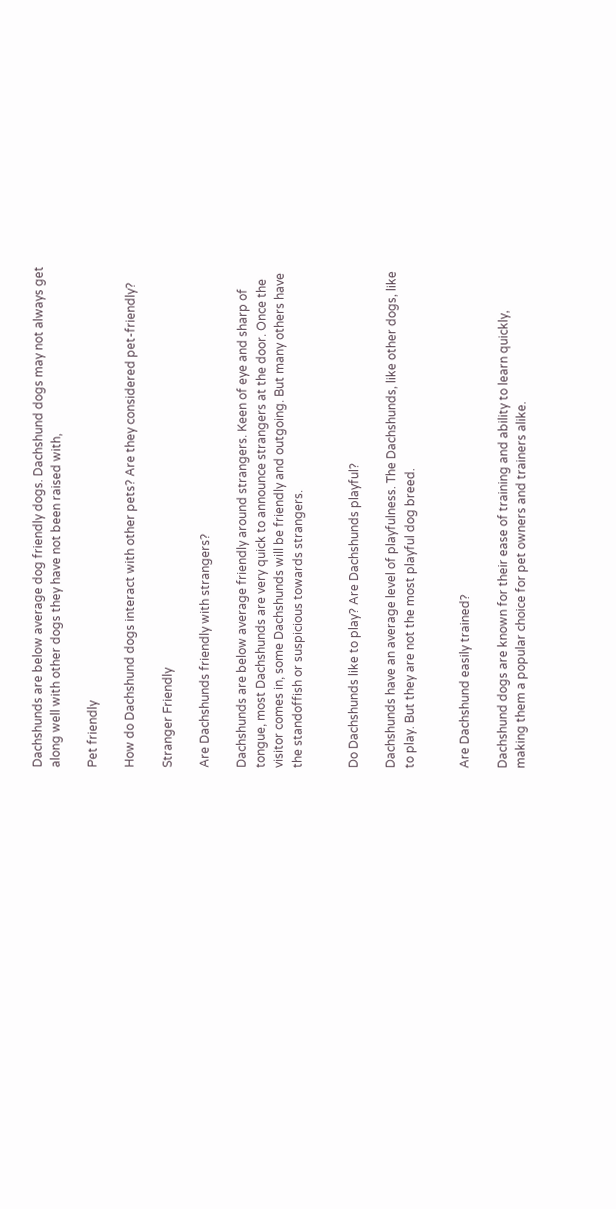Dachshunds are below average dog friendly dogs. Dachshund dogs may not always get along well with other dogs they have not been raised with,

Pet friendly

How do Dachshund dogs interact with other pets? Are they considered pet-friendly?

Stranger Friendly

Are Dachshunds friendly with strangers?

Dachshunds are below average friendly around strangers. Keen of eye and sharp of tongue, most Dachshunds are very quick to announce strangers at the door. Once the visitor comes in, some Dachshunds will be friendly and outgoing. But many others have the standoffish or suspicious towards strangers.


Do Dachshunds like to play? Are Dachshunds playful?

Dachshunds have an average level of playfulness. The Dachshunds, like other dogs, like to play. But they are not the most playful dog breed.


Are Dachshund easily trained?

Dachshund dogs are known for their ease of training and ability to learn quickly, making them a popular choice for pet owners and trainers alike.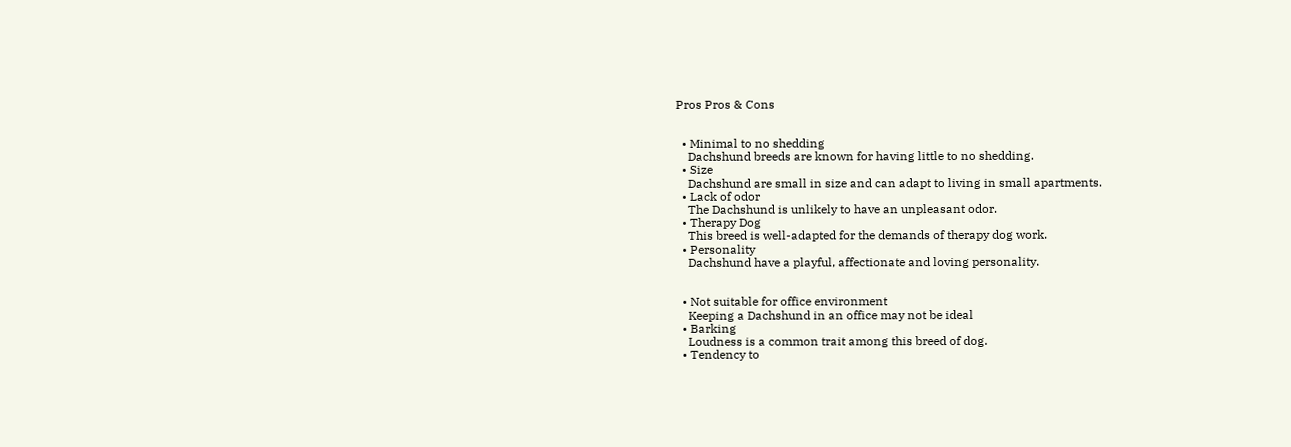Pros Pros & Cons


  • Minimal to no shedding
    Dachshund breeds are known for having little to no shedding.
  • Size
    Dachshund are small in size and can adapt to living in small apartments.
  • Lack of odor
    The Dachshund is unlikely to have an unpleasant odor.
  • Therapy Dog
    This breed is well-adapted for the demands of therapy dog work.
  • Personality
    Dachshund have a playful, affectionate and loving personality.


  • Not suitable for office environment
    Keeping a Dachshund in an office may not be ideal
  • Barking
    Loudness is a common trait among this breed of dog.
  • Tendency to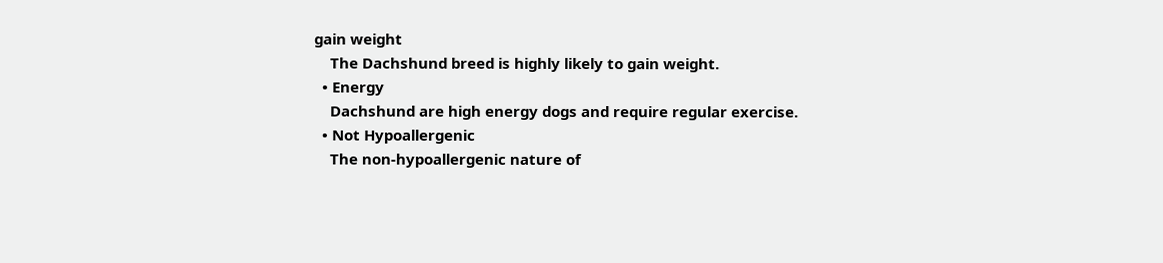gain weight
    The Dachshund breed is highly likely to gain weight.
  • Energy
    Dachshund are high energy dogs and require regular exercise.
  • Not Hypoallergenic
    The non-hypoallergenic nature of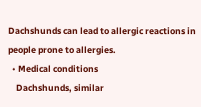Dachshunds can lead to allergic reactions in people prone to allergies.
  • Medical conditions
    Dachshunds, similar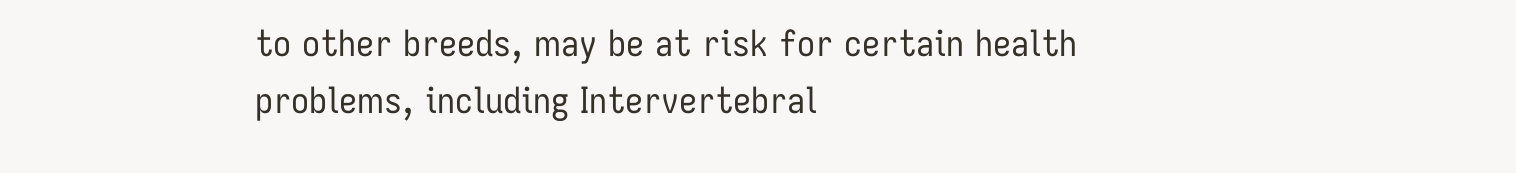to other breeds, may be at risk for certain health problems, including Intervertebral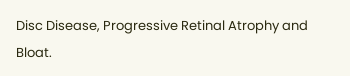Disc Disease, Progressive Retinal Atrophy and Bloat.